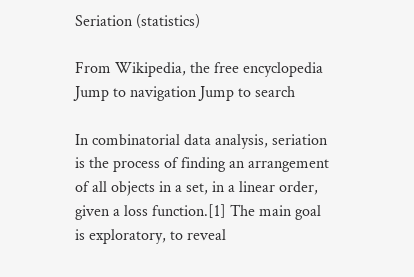Seriation (statistics)

From Wikipedia, the free encyclopedia
Jump to navigation Jump to search

In combinatorial data analysis, seriation is the process of finding an arrangement of all objects in a set, in a linear order, given a loss function.[1] The main goal is exploratory, to reveal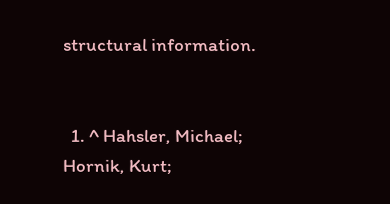structural information.


  1. ^ Hahsler, Michael; Hornik, Kurt;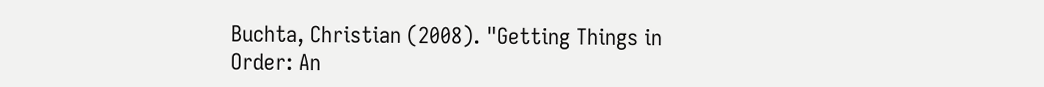Buchta, Christian (2008). "Getting Things in Order: An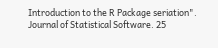Introduction to the R Package seriation". Journal of Statistical Software. 25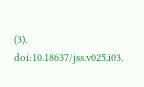(3). doi:10.18637/jss.v025.i03.